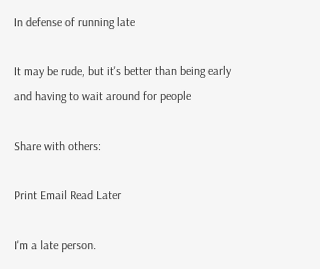In defense of running late

It may be rude, but it's better than being early and having to wait around for people

Share with others:

Print Email Read Later

I'm a late person.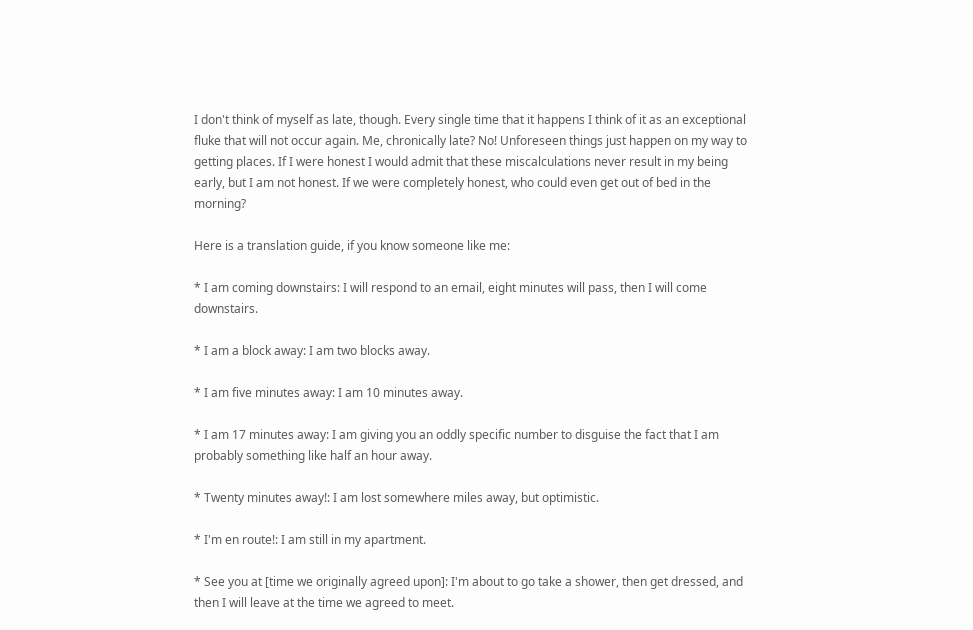I don't think of myself as late, though. Every single time that it happens I think of it as an exceptional fluke that will not occur again. Me, chronically late? No! Unforeseen things just happen on my way to getting places. If I were honest I would admit that these miscalculations never result in my being early, but I am not honest. If we were completely honest, who could even get out of bed in the morning?

Here is a translation guide, if you know someone like me:

* I am coming downstairs: I will respond to an email, eight minutes will pass, then I will come downstairs.

* I am a block away: I am two blocks away.

* I am five minutes away: I am 10 minutes away.

* I am 17 minutes away: I am giving you an oddly specific number to disguise the fact that I am probably something like half an hour away.

* Twenty minutes away!: I am lost somewhere miles away, but optimistic.

* I'm en route!: I am still in my apartment.

* See you at [time we originally agreed upon]: I'm about to go take a shower, then get dressed, and then I will leave at the time we agreed to meet.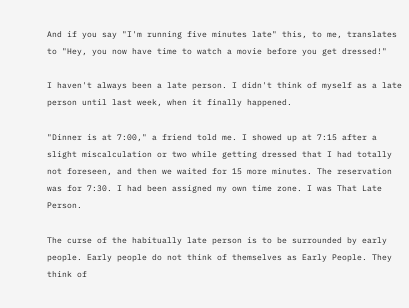And if you say "I'm running five minutes late" this, to me, translates to "Hey, you now have time to watch a movie before you get dressed!"

I haven't always been a late person. I didn't think of myself as a late person until last week, when it finally happened.

"Dinner is at 7:00," a friend told me. I showed up at 7:15 after a slight miscalculation or two while getting dressed that I had totally not foreseen, and then we waited for 15 more minutes. The reservation was for 7:30. I had been assigned my own time zone. I was That Late Person.

The curse of the habitually late person is to be surrounded by early people. Early people do not think of themselves as Early People. They think of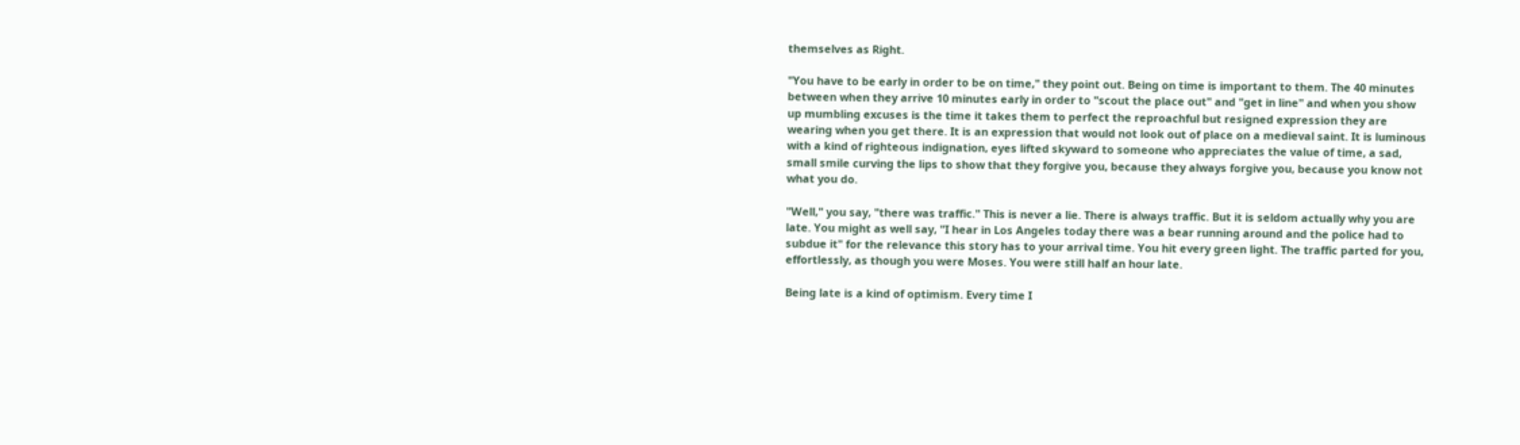themselves as Right.

"You have to be early in order to be on time," they point out. Being on time is important to them. The 40 minutes between when they arrive 10 minutes early in order to "scout the place out" and "get in line" and when you show up mumbling excuses is the time it takes them to perfect the reproachful but resigned expression they are wearing when you get there. It is an expression that would not look out of place on a medieval saint. It is luminous with a kind of righteous indignation, eyes lifted skyward to someone who appreciates the value of time, a sad, small smile curving the lips to show that they forgive you, because they always forgive you, because you know not what you do.

"Well," you say, "there was traffic." This is never a lie. There is always traffic. But it is seldom actually why you are late. You might as well say, "I hear in Los Angeles today there was a bear running around and the police had to subdue it" for the relevance this story has to your arrival time. You hit every green light. The traffic parted for you, effortlessly, as though you were Moses. You were still half an hour late.

Being late is a kind of optimism. Every time I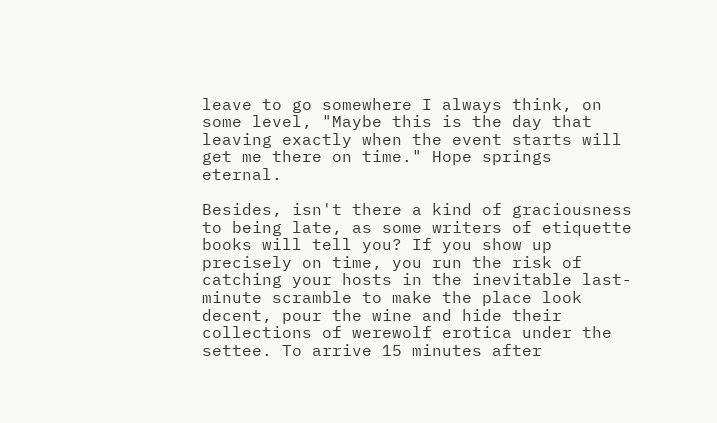leave to go somewhere I always think, on some level, "Maybe this is the day that leaving exactly when the event starts will get me there on time." Hope springs eternal.

Besides, isn't there a kind of graciousness to being late, as some writers of etiquette books will tell you? If you show up precisely on time, you run the risk of catching your hosts in the inevitable last-minute scramble to make the place look decent, pour the wine and hide their collections of werewolf erotica under the settee. To arrive 15 minutes after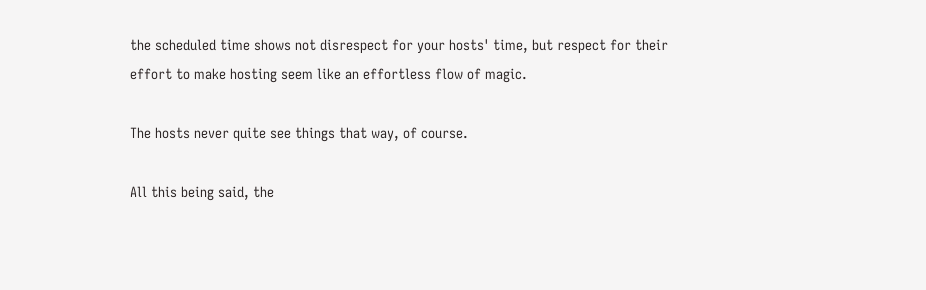the scheduled time shows not disrespect for your hosts' time, but respect for their effort to make hosting seem like an effortless flow of magic.

The hosts never quite see things that way, of course.

All this being said, the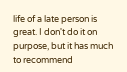life of a late person is great. I don't do it on purpose, but it has much to recommend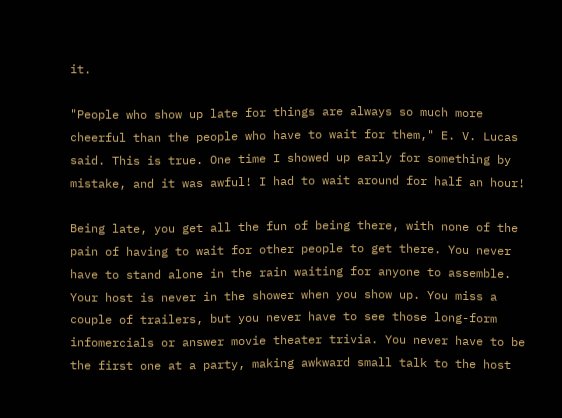it.

"People who show up late for things are always so much more cheerful than the people who have to wait for them," E. V. Lucas said. This is true. One time I showed up early for something by mistake, and it was awful! I had to wait around for half an hour!

Being late, you get all the fun of being there, with none of the pain of having to wait for other people to get there. You never have to stand alone in the rain waiting for anyone to assemble. Your host is never in the shower when you show up. You miss a couple of trailers, but you never have to see those long-form infomercials or answer movie theater trivia. You never have to be the first one at a party, making awkward small talk to the host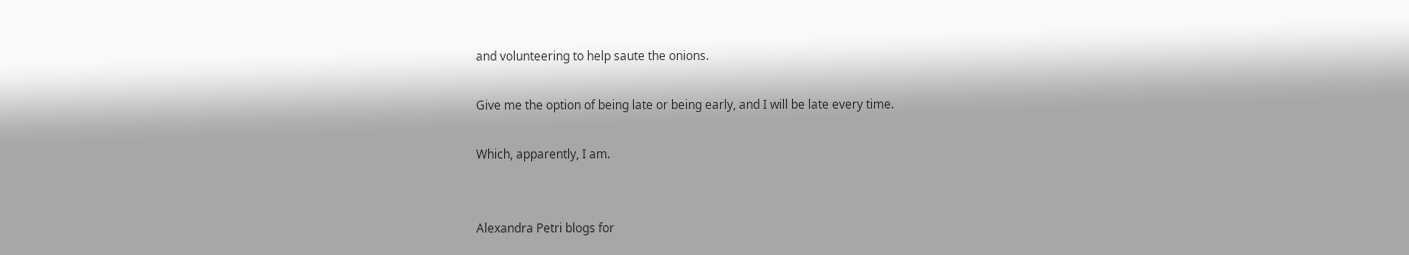and volunteering to help saute the onions.

Give me the option of being late or being early, and I will be late every time.

Which, apparently, I am.


Alexandra Petri blogs for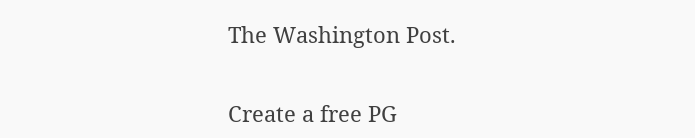The Washington Post.


Create a free PG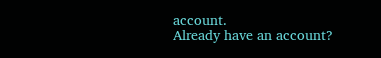account.
Already have an account?